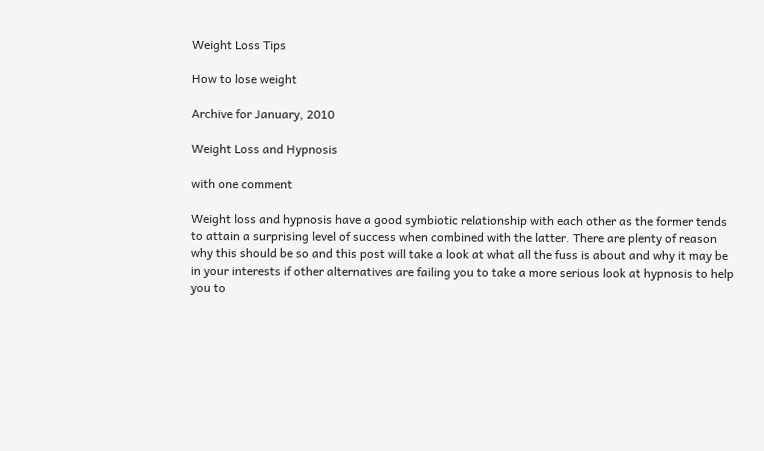Weight Loss Tips

How to lose weight

Archive for January, 2010

Weight Loss and Hypnosis

with one comment

Weight loss and hypnosis have a good symbiotic relationship with each other as the former tends to attain a surprising level of success when combined with the latter. There are plenty of reason why this should be so and this post will take a look at what all the fuss is about and why it may be in your interests if other alternatives are failing you to take a more serious look at hypnosis to help you to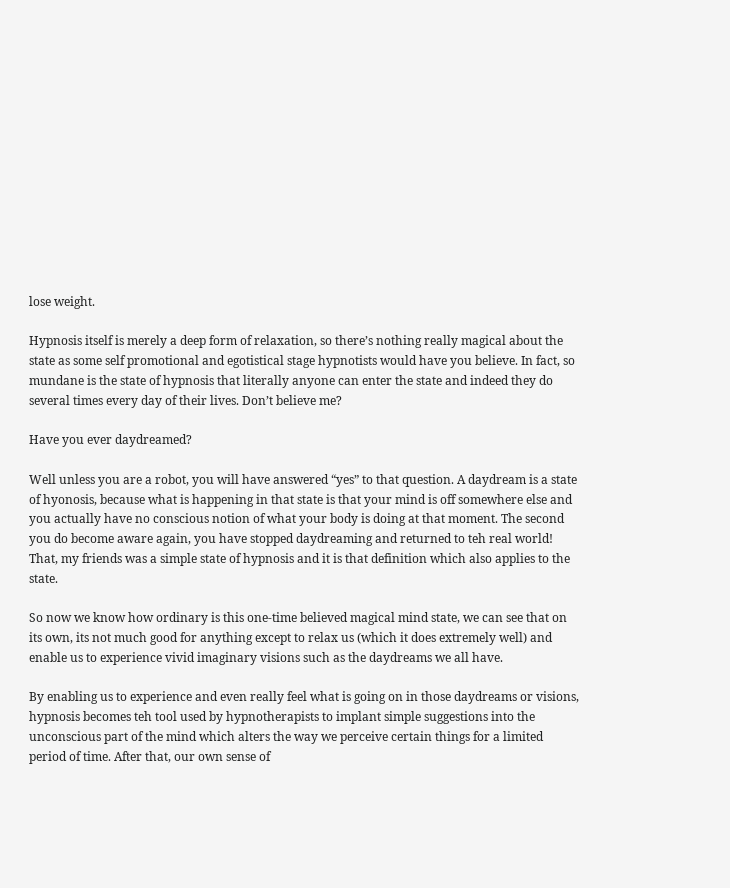lose weight.

Hypnosis itself is merely a deep form of relaxation, so there’s nothing really magical about the state as some self promotional and egotistical stage hypnotists would have you believe. In fact, so mundane is the state of hypnosis that literally anyone can enter the state and indeed they do several times every day of their lives. Don’t believe me?

Have you ever daydreamed?

Well unless you are a robot, you will have answered “yes” to that question. A daydream is a state of hyonosis, because what is happening in that state is that your mind is off somewhere else and you actually have no conscious notion of what your body is doing at that moment. The second you do become aware again, you have stopped daydreaming and returned to teh real world! That, my friends was a simple state of hypnosis and it is that definition which also applies to the state.

So now we know how ordinary is this one-time believed magical mind state, we can see that on its own, its not much good for anything except to relax us (which it does extremely well) and enable us to experience vivid imaginary visions such as the daydreams we all have.

By enabling us to experience and even really feel what is going on in those daydreams or visions, hypnosis becomes teh tool used by hypnotherapists to implant simple suggestions into the unconscious part of the mind which alters the way we perceive certain things for a limited period of time. After that, our own sense of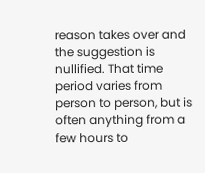reason takes over and the suggestion is nullified. That time period varies from person to person, but is often anything from a few hours to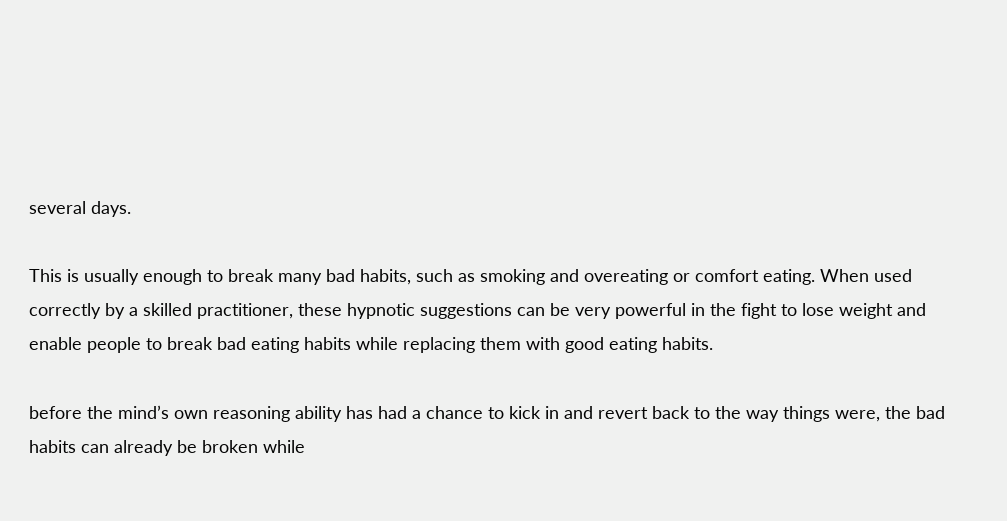several days.

This is usually enough to break many bad habits, such as smoking and overeating or comfort eating. When used correctly by a skilled practitioner, these hypnotic suggestions can be very powerful in the fight to lose weight and enable people to break bad eating habits while replacing them with good eating habits.

before the mind’s own reasoning ability has had a chance to kick in and revert back to the way things were, the bad habits can already be broken while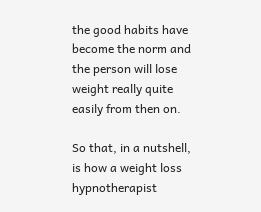the good habits have become the norm and the person will lose weight really quite easily from then on.

So that, in a nutshell, is how a weight loss hypnotherapist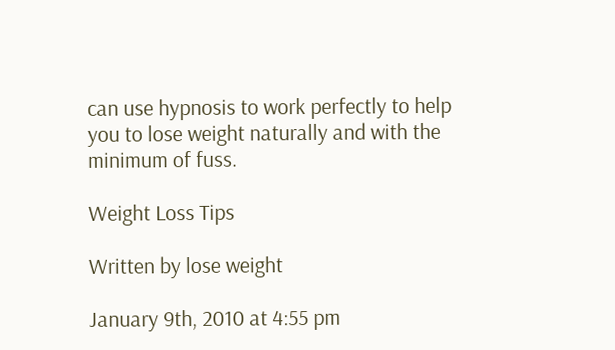can use hypnosis to work perfectly to help you to lose weight naturally and with the minimum of fuss.

Weight Loss Tips

Written by lose weight

January 9th, 2010 at 4:55 pm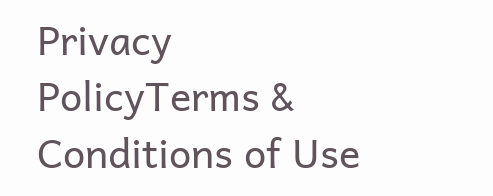Privacy PolicyTerms & Conditions of Use